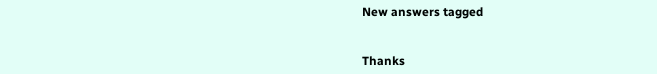New answers tagged


Thanks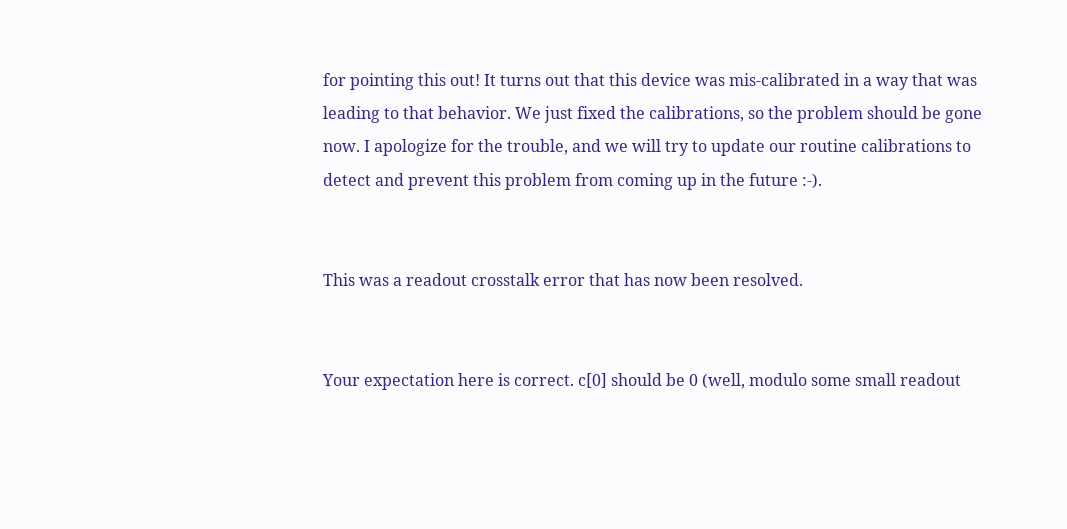for pointing this out! It turns out that this device was mis-calibrated in a way that was leading to that behavior. We just fixed the calibrations, so the problem should be gone now. I apologize for the trouble, and we will try to update our routine calibrations to detect and prevent this problem from coming up in the future :-).


This was a readout crosstalk error that has now been resolved.


Your expectation here is correct. c[0] should be 0 (well, modulo some small readout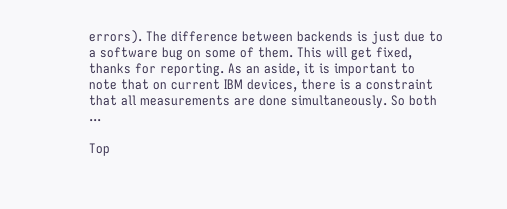errors). The difference between backends is just due to a software bug on some of them. This will get fixed, thanks for reporting. As an aside, it is important to note that on current IBM devices, there is a constraint that all measurements are done simultaneously. So both ...

Top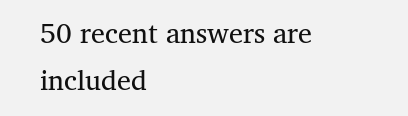50 recent answers are included